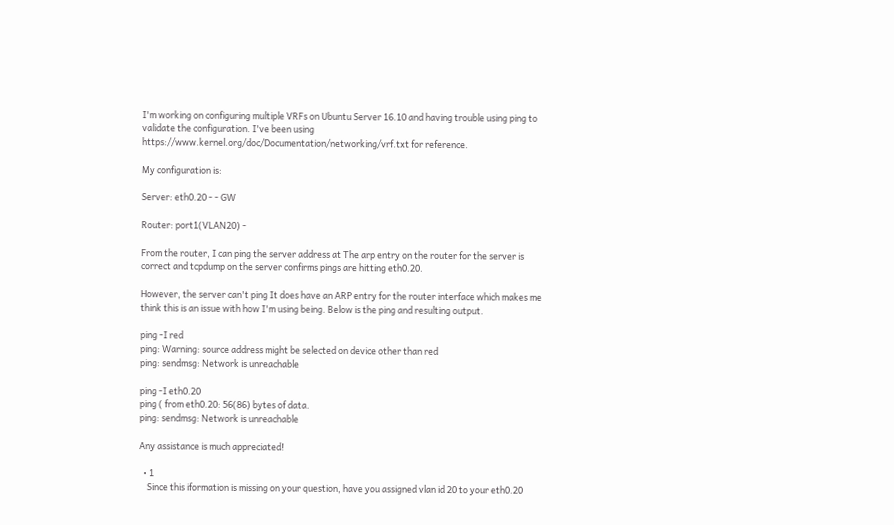I'm working on configuring multiple VRFs on Ubuntu Server 16.10 and having trouble using ping to validate the configuration. I've been using https://www.kernel.org/doc/Documentation/networking/vrf.txt for reference.

My configuration is:

Server: eth0.20 - - GW

Router: port1(VLAN20) -

From the router, I can ping the server address at The arp entry on the router for the server is correct and tcpdump on the server confirms pings are hitting eth0.20.

However, the server can't ping It does have an ARP entry for the router interface which makes me think this is an issue with how I'm using being. Below is the ping and resulting output.

ping -I red
ping: Warning: source address might be selected on device other than red
ping: sendmsg: Network is unreachable

ping -I eth0.20
ping ( from eth0.20: 56(86) bytes of data.
ping: sendmsg: Network is unreachable

Any assistance is much appreciated!

  • 1
    Since this iformation is missing on your question, have you assigned vlan id 20 to your eth0.20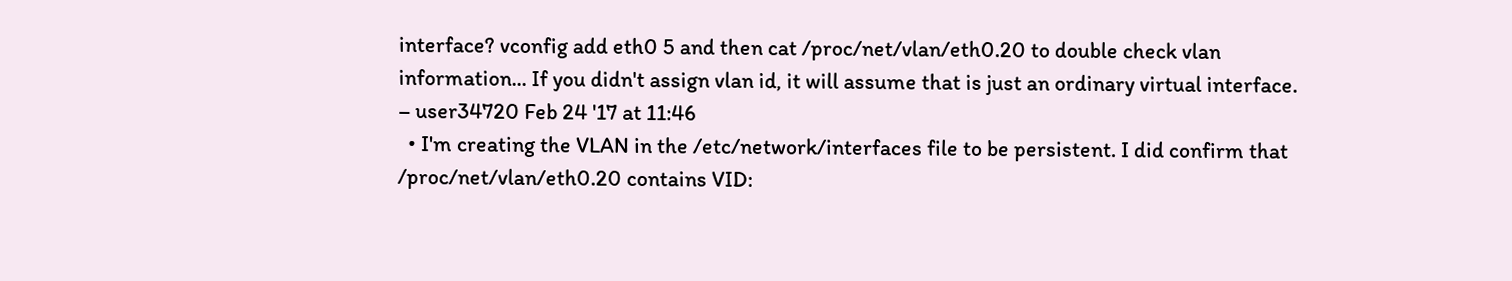interface? vconfig add eth0 5 and then cat /proc/net/vlan/eth0.20 to double check vlan information... If you didn't assign vlan id, it will assume that is just an ordinary virtual interface. – user34720 Feb 24 '17 at 11:46
  • I'm creating the VLAN in the /etc/network/interfaces file to be persistent. I did confirm that /proc/net/vlan/eth0.20 contains VID: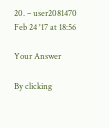20. – user2081470 Feb 24 '17 at 18:56

Your Answer

By clicking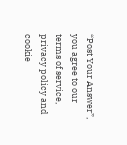“Post Your Answer”, you agree to our terms of service, privacy policy and cookie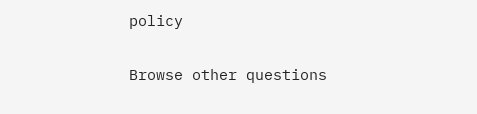policy

Browse other questions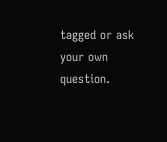tagged or ask your own question.